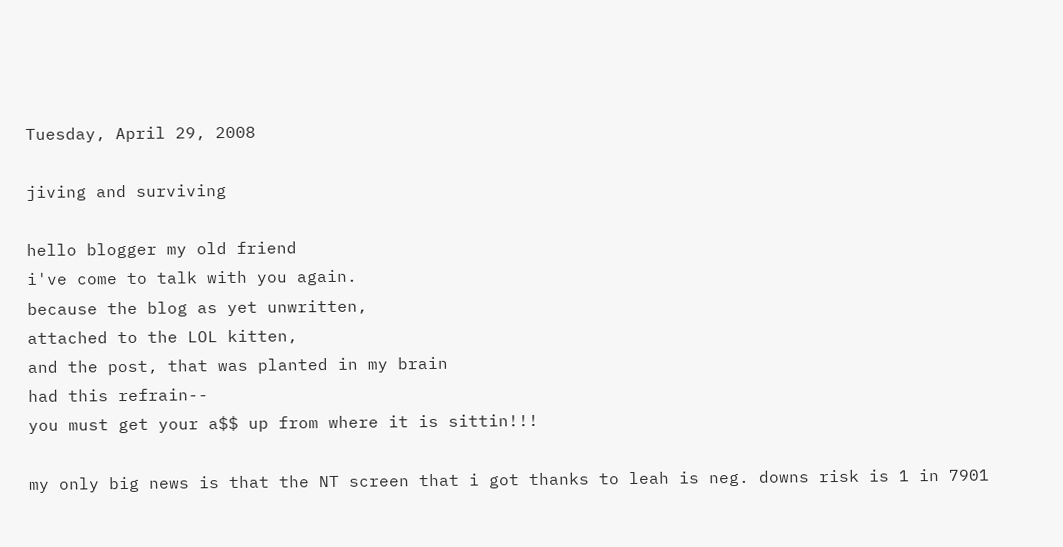Tuesday, April 29, 2008

jiving and surviving

hello blogger my old friend
i've come to talk with you again.
because the blog as yet unwritten,
attached to the LOL kitten,
and the post, that was planted in my brain
had this refrain--
you must get your a$$ up from where it is sittin!!!

my only big news is that the NT screen that i got thanks to leah is neg. downs risk is 1 in 7901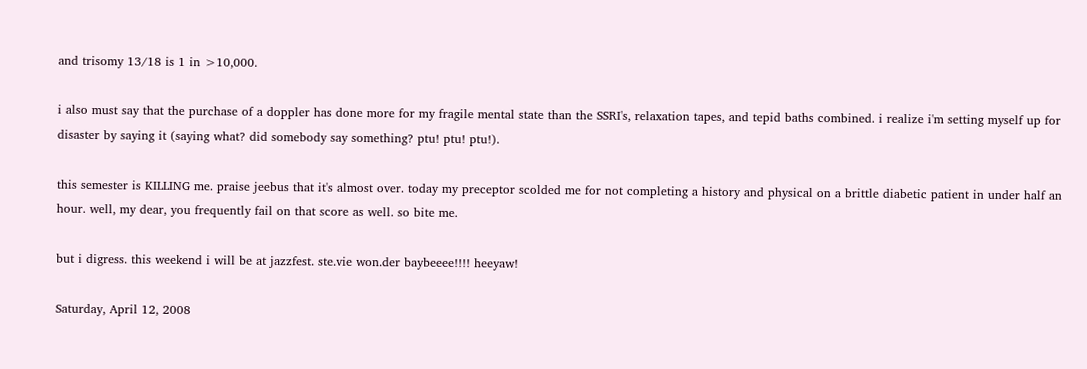and trisomy 13/18 is 1 in >10,000.

i also must say that the purchase of a doppler has done more for my fragile mental state than the SSRI's, relaxation tapes, and tepid baths combined. i realize i'm setting myself up for disaster by saying it (saying what? did somebody say something? ptu! ptu! ptu!).

this semester is KILLING me. praise jeebus that it's almost over. today my preceptor scolded me for not completing a history and physical on a brittle diabetic patient in under half an hour. well, my dear, you frequently fail on that score as well. so bite me.

but i digress. this weekend i will be at jazzfest. ste.vie won.der baybeeee!!!! heeyaw!

Saturday, April 12, 2008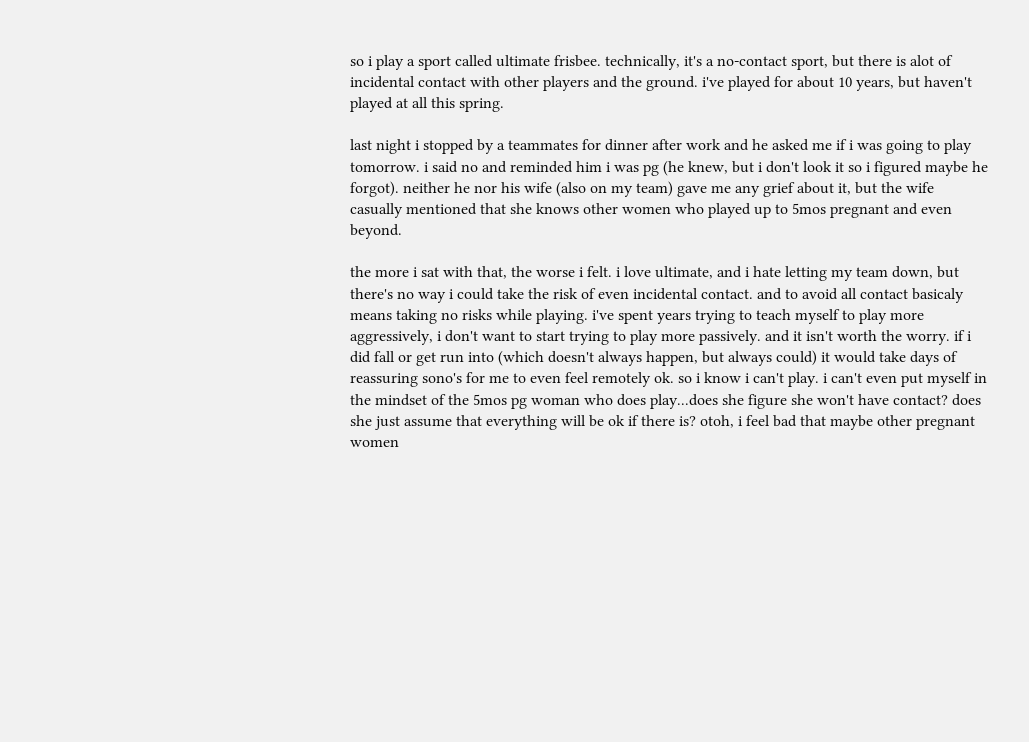so i play a sport called ultimate frisbee. technically, it's a no-contact sport, but there is alot of incidental contact with other players and the ground. i've played for about 10 years, but haven't played at all this spring.

last night i stopped by a teammates for dinner after work and he asked me if i was going to play tomorrow. i said no and reminded him i was pg (he knew, but i don't look it so i figured maybe he forgot). neither he nor his wife (also on my team) gave me any grief about it, but the wife casually mentioned that she knows other women who played up to 5mos pregnant and even beyond.

the more i sat with that, the worse i felt. i love ultimate, and i hate letting my team down, but there's no way i could take the risk of even incidental contact. and to avoid all contact basicaly means taking no risks while playing. i've spent years trying to teach myself to play more aggressively, i don't want to start trying to play more passively. and it isn't worth the worry. if i did fall or get run into (which doesn't always happen, but always could) it would take days of reassuring sono's for me to even feel remotely ok. so i know i can't play. i can't even put myself in the mindset of the 5mos pg woman who does play...does she figure she won't have contact? does she just assume that everything will be ok if there is? otoh, i feel bad that maybe other pregnant women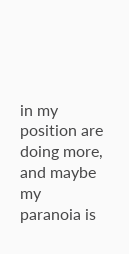in my position are doing more, and maybe my paranoia is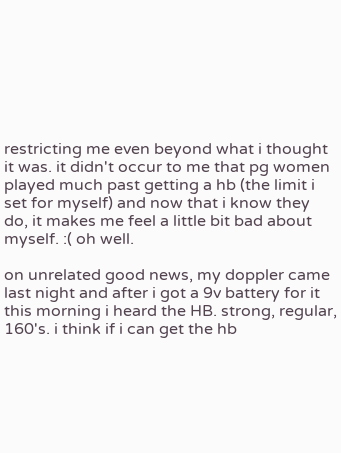restricting me even beyond what i thought it was. it didn't occur to me that pg women played much past getting a hb (the limit i set for myself) and now that i know they do, it makes me feel a little bit bad about myself. :( oh well.

on unrelated good news, my doppler came last night and after i got a 9v battery for it this morning i heard the HB. strong, regular, 160's. i think if i can get the hb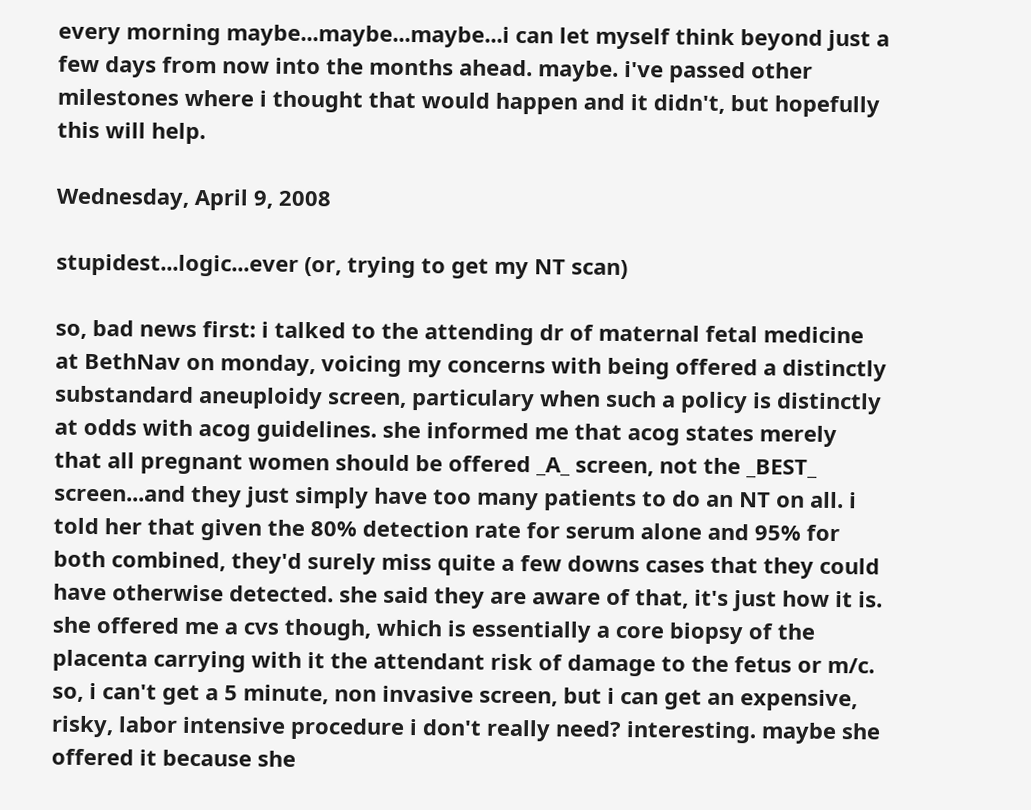every morning maybe...maybe...maybe...i can let myself think beyond just a few days from now into the months ahead. maybe. i've passed other milestones where i thought that would happen and it didn't, but hopefully this will help.

Wednesday, April 9, 2008

stupidest...logic...ever (or, trying to get my NT scan)

so, bad news first: i talked to the attending dr of maternal fetal medicine at BethNav on monday, voicing my concerns with being offered a distinctly substandard aneuploidy screen, particulary when such a policy is distinctly at odds with acog guidelines. she informed me that acog states merely that all pregnant women should be offered _A_ screen, not the _BEST_ screen...and they just simply have too many patients to do an NT on all. i told her that given the 80% detection rate for serum alone and 95% for both combined, they'd surely miss quite a few downs cases that they could have otherwise detected. she said they are aware of that, it's just how it is. she offered me a cvs though, which is essentially a core biopsy of the placenta carrying with it the attendant risk of damage to the fetus or m/c. so, i can't get a 5 minute, non invasive screen, but i can get an expensive, risky, labor intensive procedure i don't really need? interesting. maybe she offered it because she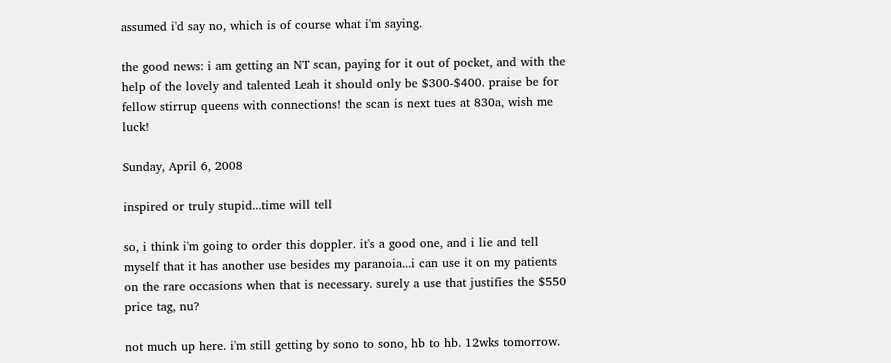assumed i'd say no, which is of course what i'm saying.

the good news: i am getting an NT scan, paying for it out of pocket, and with the help of the lovely and talented Leah it should only be $300-$400. praise be for fellow stirrup queens with connections! the scan is next tues at 830a, wish me luck!

Sunday, April 6, 2008

inspired or truly stupid...time will tell

so, i think i'm going to order this doppler. it's a good one, and i lie and tell myself that it has another use besides my paranoia...i can use it on my patients on the rare occasions when that is necessary. surely a use that justifies the $550 price tag, nu?

not much up here. i'm still getting by sono to sono, hb to hb. 12wks tomorrow.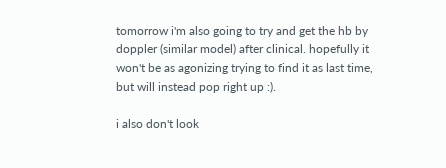tomorrow i'm also going to try and get the hb by doppler (similar model) after clinical. hopefully it won't be as agonizing trying to find it as last time, but will instead pop right up :).

i also don't look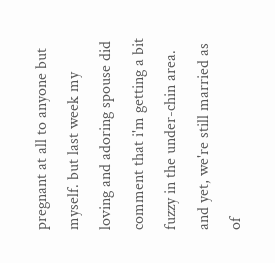pregnant at all to anyone but myself. but last week my loving and adoring spouse did comment that i'm getting a bit fuzzy in the under-chin area. and yet, we're still married as of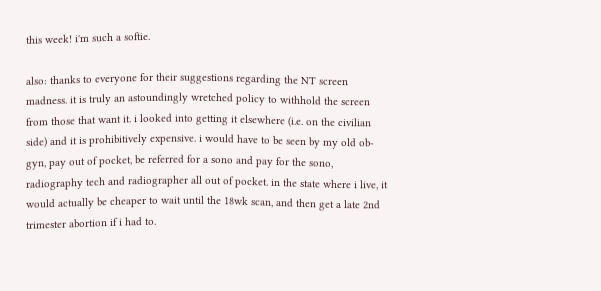this week! i'm such a softie.

also: thanks to everyone for their suggestions regarding the NT screen madness. it is truly an astoundingly wretched policy to withhold the screen from those that want it. i looked into getting it elsewhere (i.e. on the civilian side) and it is prohibitively expensive. i would have to be seen by my old ob-gyn, pay out of pocket, be referred for a sono and pay for the sono, radiography tech and radiographer all out of pocket. in the state where i live, it would actually be cheaper to wait until the 18wk scan, and then get a late 2nd trimester abortion if i had to.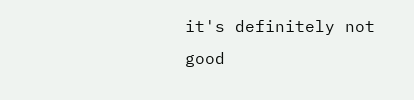it's definitely not good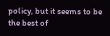policy, but it seems to be the best of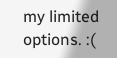my limited options. :(